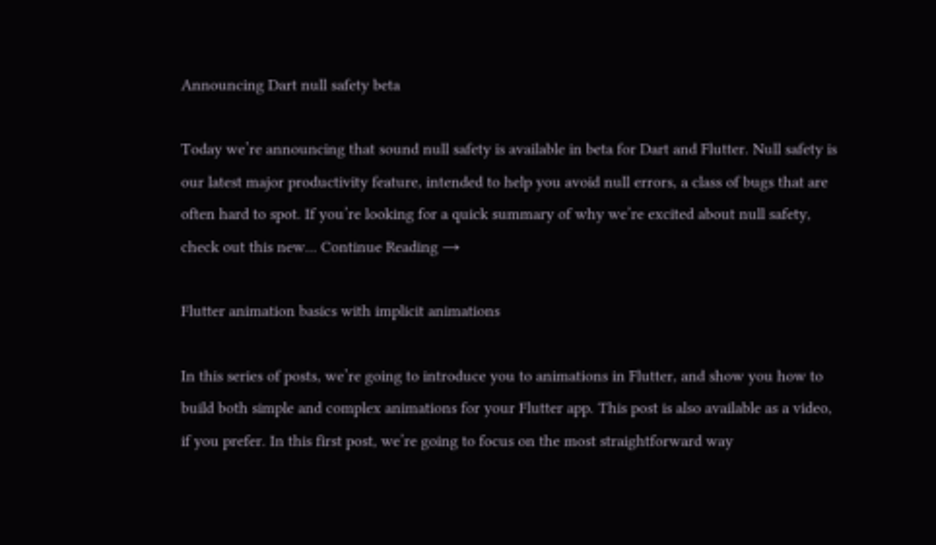Announcing Dart null safety beta

Today we’re announcing that sound null safety is available in beta for Dart and Flutter. Null safety is our latest major productivity feature, intended to help you avoid null errors, a class of bugs that are often hard to spot. If you’re looking for a quick summary of why we’re excited about null safety, check out this new... Continue Reading →

Flutter animation basics with implicit animations

In this series of posts, we’re going to introduce you to animations in Flutter, and show you how to build both simple and complex animations for your Flutter app. This post is also available as a video, if you prefer. In this first post, we’re going to focus on the most straightforward way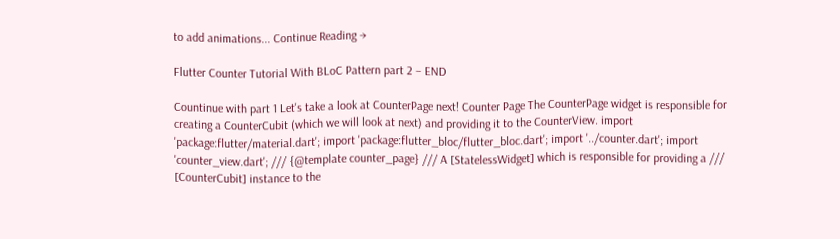to add animations... Continue Reading →

Flutter Counter Tutorial With BLoC Pattern part 2 – END

Countinue with part 1 Let's take a look at CounterPage next! Counter Page The CounterPage widget is responsible for creating a CounterCubit (which we will look at next) and providing it to the CounterView. import 'package:flutter/material.dart'; import 'package:flutter_bloc/flutter_bloc.dart'; import '../counter.dart'; import 'counter_view.dart'; /// {@template counter_page} /// A [StatelessWidget] which is responsible for providing a /// [CounterCubit] instance to the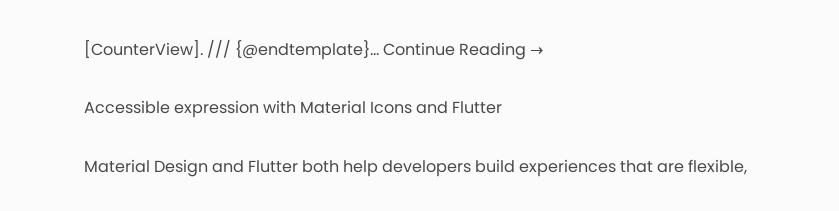[CounterView]. /// {@endtemplate}... Continue Reading →

Accessible expression with Material Icons and Flutter

Material Design and Flutter both help developers build experiences that are flexible,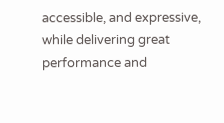accessible, and expressive, while delivering great performance and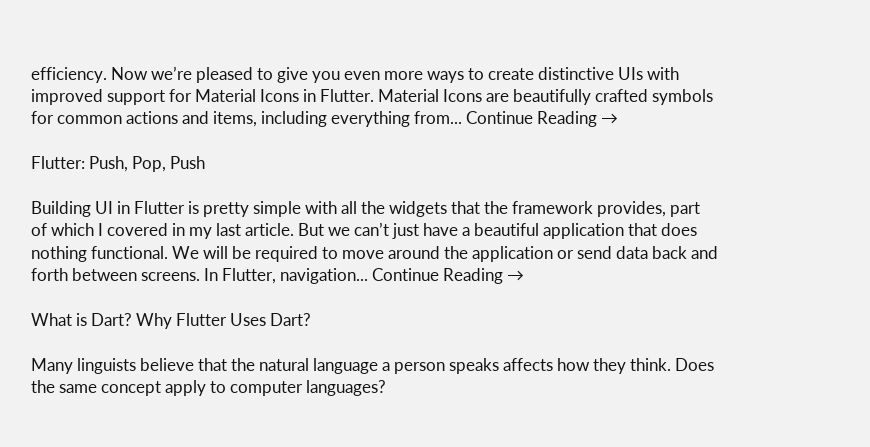efficiency. Now we’re pleased to give you even more ways to create distinctive UIs with improved support for Material Icons in Flutter. Material Icons are beautifully crafted symbols for common actions and items, including everything from... Continue Reading →

Flutter: Push, Pop, Push

Building UI in Flutter is pretty simple with all the widgets that the framework provides, part of which I covered in my last article. But we can’t just have a beautiful application that does nothing functional. We will be required to move around the application or send data back and forth between screens. In Flutter, navigation... Continue Reading →

What is Dart? Why Flutter Uses Dart?

Many linguists believe that the natural language a person speaks affects how they think. Does the same concept apply to computer languages?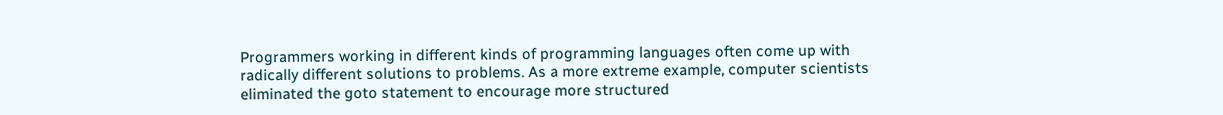Programmers working in different kinds of programming languages often come up with radically different solutions to problems. As a more extreme example, computer scientists eliminated the goto statement to encourage more structured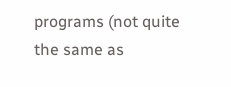programs (not quite the same as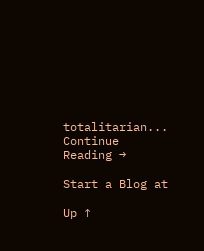totalitarian... Continue Reading →

Start a Blog at

Up ↑